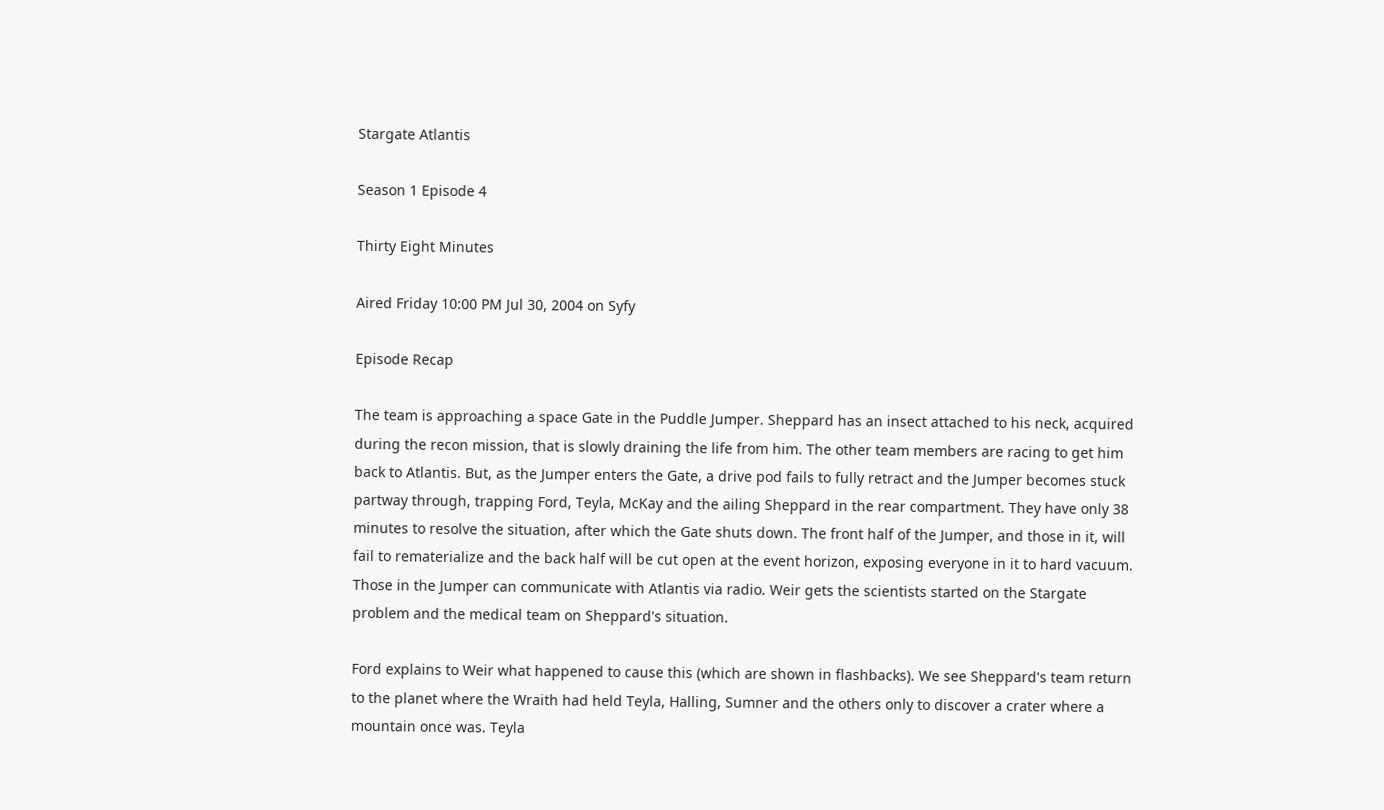Stargate Atlantis

Season 1 Episode 4

Thirty Eight Minutes

Aired Friday 10:00 PM Jul 30, 2004 on Syfy

Episode Recap

The team is approaching a space Gate in the Puddle Jumper. Sheppard has an insect attached to his neck, acquired during the recon mission, that is slowly draining the life from him. The other team members are racing to get him back to Atlantis. But, as the Jumper enters the Gate, a drive pod fails to fully retract and the Jumper becomes stuck partway through, trapping Ford, Teyla, McKay and the ailing Sheppard in the rear compartment. They have only 38 minutes to resolve the situation, after which the Gate shuts down. The front half of the Jumper, and those in it, will fail to rematerialize and the back half will be cut open at the event horizon, exposing everyone in it to hard vacuum. Those in the Jumper can communicate with Atlantis via radio. Weir gets the scientists started on the Stargate problem and the medical team on Sheppard's situation.

Ford explains to Weir what happened to cause this (which are shown in flashbacks). We see Sheppard's team return to the planet where the Wraith had held Teyla, Halling, Sumner and the others only to discover a crater where a mountain once was. Teyla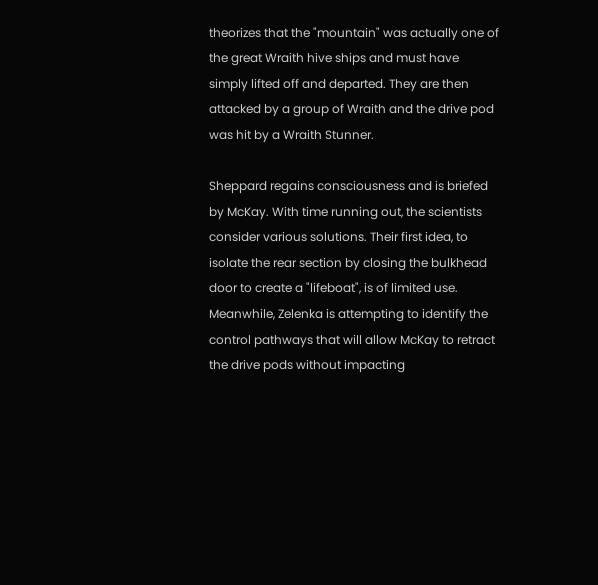theorizes that the "mountain" was actually one of the great Wraith hive ships and must have simply lifted off and departed. They are then attacked by a group of Wraith and the drive pod was hit by a Wraith Stunner.

Sheppard regains consciousness and is briefed by McKay. With time running out, the scientists consider various solutions. Their first idea, to isolate the rear section by closing the bulkhead door to create a "lifeboat", is of limited use. Meanwhile, Zelenka is attempting to identify the control pathways that will allow McKay to retract the drive pods without impacting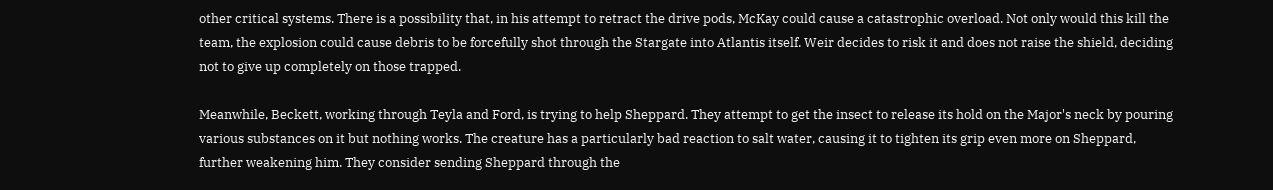other critical systems. There is a possibility that, in his attempt to retract the drive pods, McKay could cause a catastrophic overload. Not only would this kill the team, the explosion could cause debris to be forcefully shot through the Stargate into Atlantis itself. Weir decides to risk it and does not raise the shield, deciding not to give up completely on those trapped.

Meanwhile, Beckett, working through Teyla and Ford, is trying to help Sheppard. They attempt to get the insect to release its hold on the Major's neck by pouring various substances on it but nothing works. The creature has a particularly bad reaction to salt water, causing it to tighten its grip even more on Sheppard, further weakening him. They consider sending Sheppard through the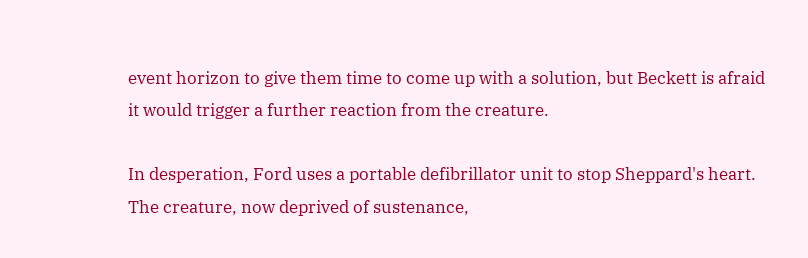event horizon to give them time to come up with a solution, but Beckett is afraid it would trigger a further reaction from the creature.

In desperation, Ford uses a portable defibrillator unit to stop Sheppard's heart. The creature, now deprived of sustenance,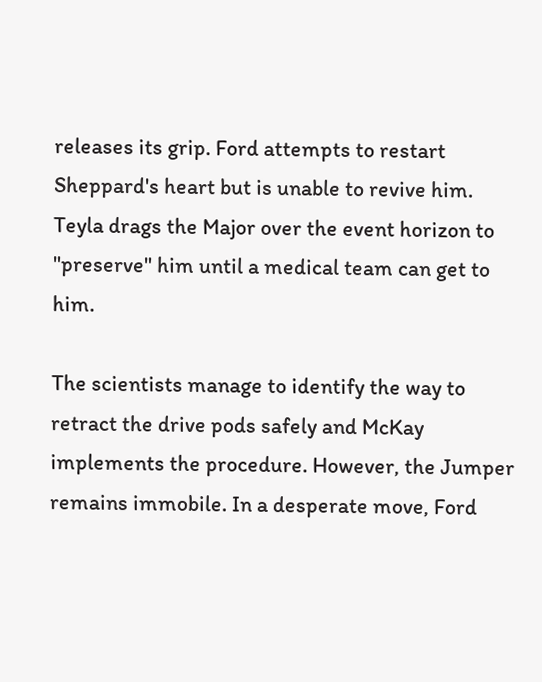releases its grip. Ford attempts to restart Sheppard's heart but is unable to revive him. Teyla drags the Major over the event horizon to "preserve" him until a medical team can get to him.

The scientists manage to identify the way to retract the drive pods safely and McKay implements the procedure. However, the Jumper remains immobile. In a desperate move, Ford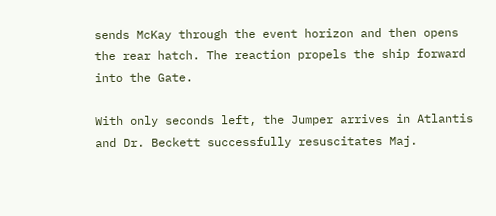sends McKay through the event horizon and then opens the rear hatch. The reaction propels the ship forward into the Gate.

With only seconds left, the Jumper arrives in Atlantis and Dr. Beckett successfully resuscitates Maj.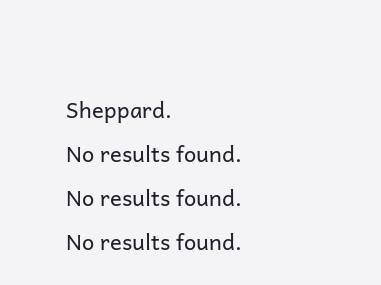Sheppard.
No results found.
No results found.
No results found.